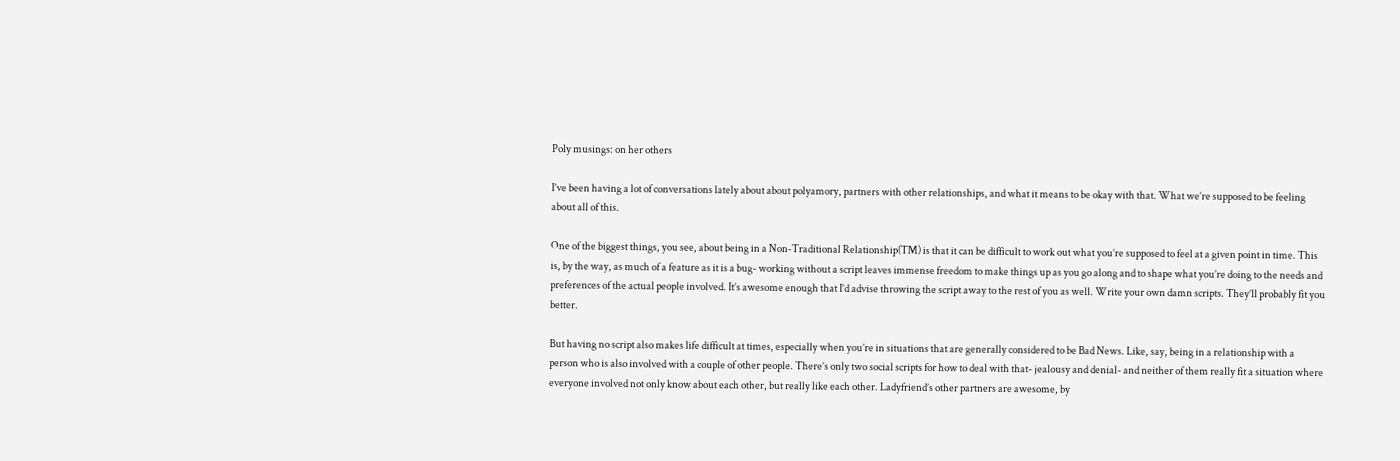Poly musings: on her others

I’ve been having a lot of conversations lately about about polyamory, partners with other relationships, and what it means to be okay with that. What we’re supposed to be feeling about all of this.

One of the biggest things, you see, about being in a Non-Traditional Relationship(TM) is that it can be difficult to work out what you’re supposed to feel at a given point in time. This is, by the way, as much of a feature as it is a bug- working without a script leaves immense freedom to make things up as you go along and to shape what you’re doing to the needs and preferences of the actual people involved. It’s awesome enough that I’d advise throwing the script away to the rest of you as well. Write your own damn scripts. They’ll probably fit you better.

But having no script also makes life difficult at times, especially when you’re in situations that are generally considered to be Bad News. Like, say, being in a relationship with a person who is also involved with a couple of other people. There’s only two social scripts for how to deal with that- jealousy and denial- and neither of them really fit a situation where everyone involved not only know about each other, but really like each other. Ladyfriend’s other partners are awesome, by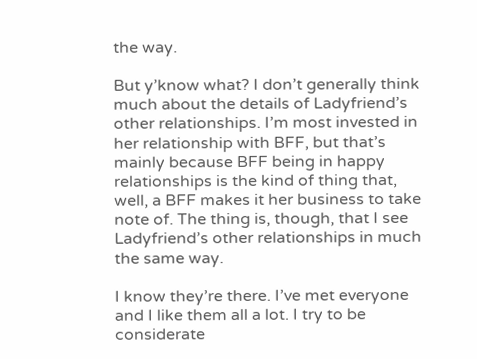the way.

But y’know what? I don’t generally think much about the details of Ladyfriend’s other relationships. I’m most invested in her relationship with BFF, but that’s mainly because BFF being in happy relationships is the kind of thing that, well, a BFF makes it her business to take note of. The thing is, though, that I see Ladyfriend’s other relationships in much the same way.

I know they’re there. I’ve met everyone and I like them all a lot. I try to be considerate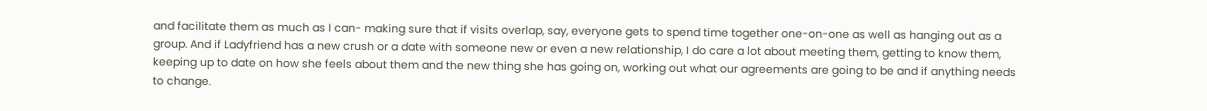and facilitate them as much as I can- making sure that if visits overlap, say, everyone gets to spend time together one-on-one as well as hanging out as a group. And if Ladyfriend has a new crush or a date with someone new or even a new relationship, I do care a lot about meeting them, getting to know them, keeping up to date on how she feels about them and the new thing she has going on, working out what our agreements are going to be and if anything needs to change.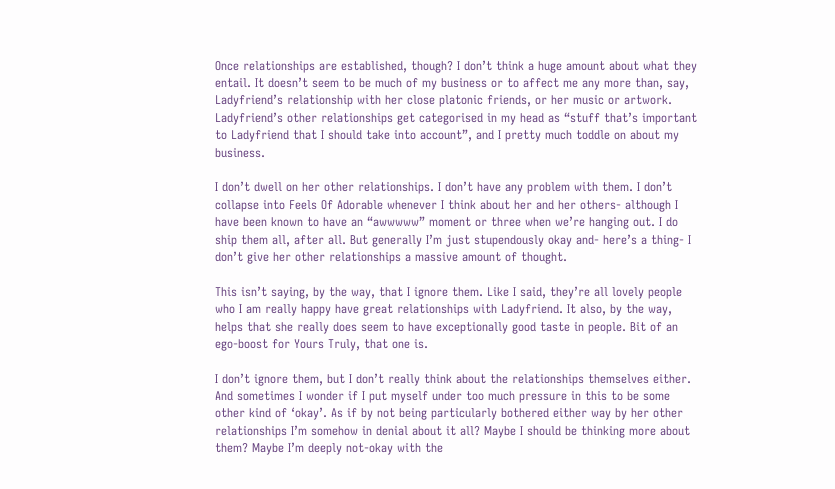Once relationships are established, though? I don’t think a huge amount about what they entail. It doesn’t seem to be much of my business or to affect me any more than, say, Ladyfriend’s relationship with her close platonic friends, or her music or artwork. Ladyfriend’s other relationships get categorised in my head as “stuff that’s important to Ladyfriend that I should take into account”, and I pretty much toddle on about my business.

I don’t dwell on her other relationships. I don’t have any problem with them. I don’t collapse into Feels Of Adorable whenever I think about her and her others- although I have been known to have an “awwwww” moment or three when we’re hanging out. I do ship them all, after all. But generally I’m just stupendously okay and- here’s a thing- I don’t give her other relationships a massive amount of thought.

This isn’t saying, by the way, that I ignore them. Like I said, they’re all lovely people who I am really happy have great relationships with Ladyfriend. It also, by the way, helps that she really does seem to have exceptionally good taste in people. Bit of an ego-boost for Yours Truly, that one is.

I don’t ignore them, but I don’t really think about the relationships themselves either. And sometimes I wonder if I put myself under too much pressure in this to be some other kind of ‘okay’. As if by not being particularly bothered either way by her other relationships I’m somehow in denial about it all? Maybe I should be thinking more about them? Maybe I’m deeply not-okay with the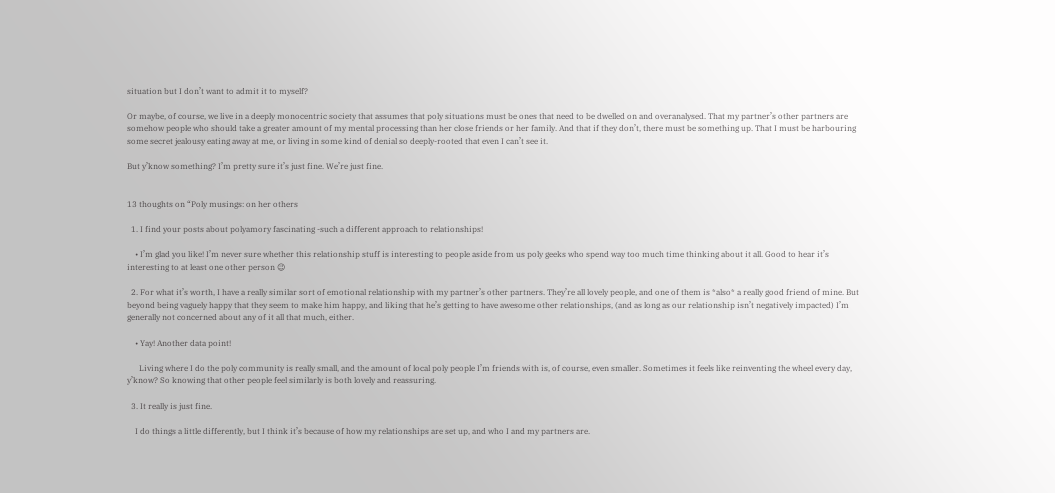situation but I don’t want to admit it to myself?

Or maybe, of course, we live in a deeply monocentric society that assumes that poly situations must be ones that need to be dwelled on and overanalysed. That my partner’s other partners are somehow people who should take a greater amount of my mental processing than her close friends or her family. And that if they don’t, there must be something up. That I must be harbouring some secret jealousy eating away at me, or living in some kind of denial so deeply-rooted that even I can’t see it.

But y’know something? I’m pretty sure it’s just fine. We’re just fine.


13 thoughts on “Poly musings: on her others

  1. I find your posts about polyamory fascinating -such a different approach to relationships!

    • I’m glad you like! I’m never sure whether this relationship stuff is interesting to people aside from us poly geeks who spend way too much time thinking about it all. Good to hear it’s interesting to at least one other person 😉

  2. For what it’s worth, I have a really similar sort of emotional relationship with my partner’s other partners. They’re all lovely people, and one of them is *also* a really good friend of mine. But beyond being vaguely happy that they seem to make him happy, and liking that he’s getting to have awesome other relationships, (and as long as our relationship isn’t negatively impacted) I’m generally not concerned about any of it all that much, either.

    • Yay! Another data point!

      Living where I do the poly community is really small, and the amount of local poly people I’m friends with is, of course, even smaller. Sometimes it feels like reinventing the wheel every day, y’know? So knowing that other people feel similarly is both lovely and reassuring.

  3. It really is just fine.

    I do things a little differently, but I think it’s because of how my relationships are set up, and who I and my partners are.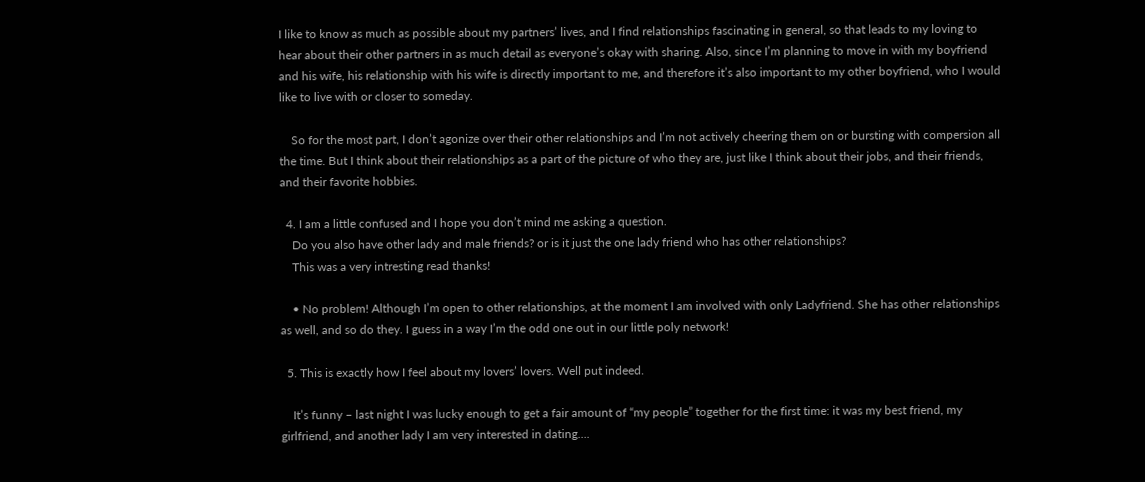I like to know as much as possible about my partners’ lives, and I find relationships fascinating in general, so that leads to my loving to hear about their other partners in as much detail as everyone’s okay with sharing. Also, since I’m planning to move in with my boyfriend and his wife, his relationship with his wife is directly important to me, and therefore it’s also important to my other boyfriend, who I would like to live with or closer to someday.

    So for the most part, I don’t agonize over their other relationships and I’m not actively cheering them on or bursting with compersion all the time. But I think about their relationships as a part of the picture of who they are, just like I think about their jobs, and their friends, and their favorite hobbies.

  4. I am a little confused and I hope you don’t mind me asking a question.
    Do you also have other lady and male friends? or is it just the one lady friend who has other relationships?
    This was a very intresting read thanks!

    • No problem! Although I’m open to other relationships, at the moment I am involved with only Ladyfriend. She has other relationships as well, and so do they. I guess in a way I’m the odd one out in our little poly network!

  5. This is exactly how I feel about my lovers’ lovers. Well put indeed.

    It’s funny – last night I was lucky enough to get a fair amount of “my people” together for the first time: it was my best friend, my girlfriend, and another lady I am very interested in dating….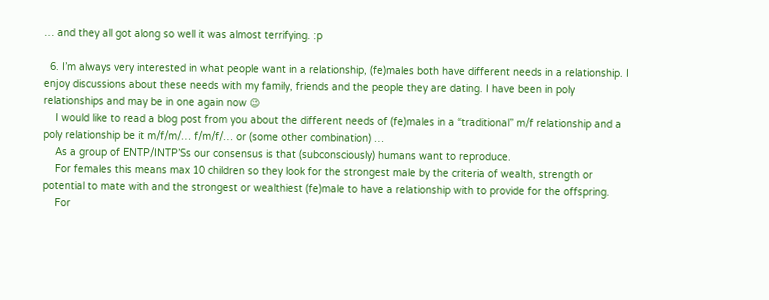… and they all got along so well it was almost terrifying. :p

  6. I’m always very interested in what people want in a relationship, (fe)males both have different needs in a relationship. I enjoy discussions about these needs with my family, friends and the people they are dating. I have been in poly relationships and may be in one again now 😉
    I would like to read a blog post from you about the different needs of (fe)males in a “traditional” m/f relationship and a poly relationship be it m/f/m/… f/m/f/… or (some other combination) …
    As a group of ENTP/INTP’Ss our consensus is that (subconsciously) humans want to reproduce.
    For females this means max 10 children so they look for the strongest male by the criteria of wealth, strength or potential to mate with and the strongest or wealthiest (fe)male to have a relationship with to provide for the offspring.
    For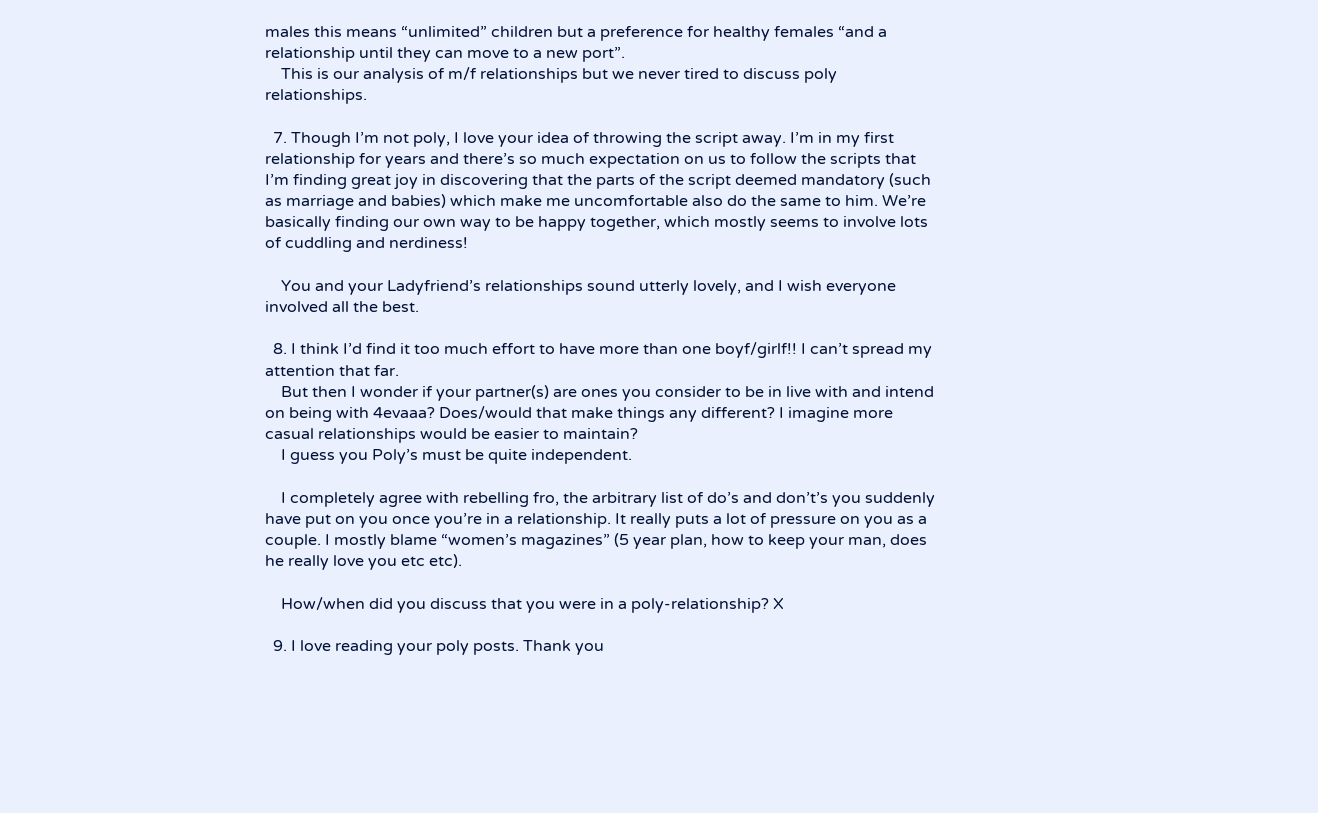males this means “unlimited” children but a preference for healthy females “and a relationship until they can move to a new port”.
    This is our analysis of m/f relationships but we never tired to discuss poly relationships.

  7. Though I’m not poly, I love your idea of throwing the script away. I’m in my first relationship for years and there’s so much expectation on us to follow the scripts that I’m finding great joy in discovering that the parts of the script deemed mandatory (such as marriage and babies) which make me uncomfortable also do the same to him. We’re basically finding our own way to be happy together, which mostly seems to involve lots of cuddling and nerdiness!

    You and your Ladyfriend’s relationships sound utterly lovely, and I wish everyone involved all the best.

  8. I think I’d find it too much effort to have more than one boyf/girlf!! I can’t spread my attention that far.
    But then I wonder if your partner(s) are ones you consider to be in live with and intend on being with 4evaaa? Does/would that make things any different? I imagine more casual relationships would be easier to maintain?
    I guess you Poly’s must be quite independent.

    I completely agree with rebelling fro, the arbitrary list of do’s and don’t’s you suddenly have put on you once you’re in a relationship. It really puts a lot of pressure on you as a couple. I mostly blame “women’s magazines” (5 year plan, how to keep your man, does he really love you etc etc).

    How/when did you discuss that you were in a poly-relationship? X

  9. I love reading your poly posts. Thank you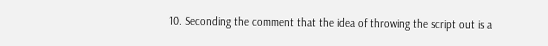10. Seconding the comment that the idea of throwing the script out is a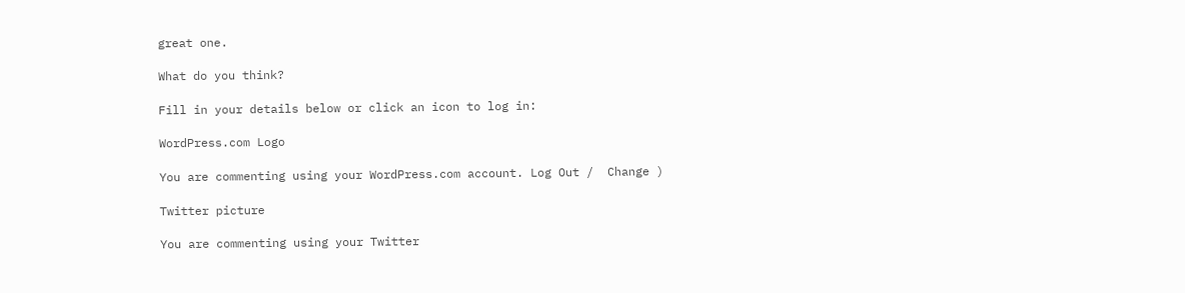great one.

What do you think?

Fill in your details below or click an icon to log in:

WordPress.com Logo

You are commenting using your WordPress.com account. Log Out /  Change )

Twitter picture

You are commenting using your Twitter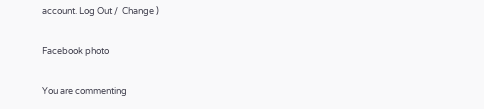account. Log Out /  Change )

Facebook photo

You are commenting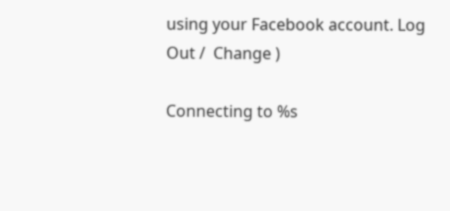using your Facebook account. Log Out /  Change )

Connecting to %s